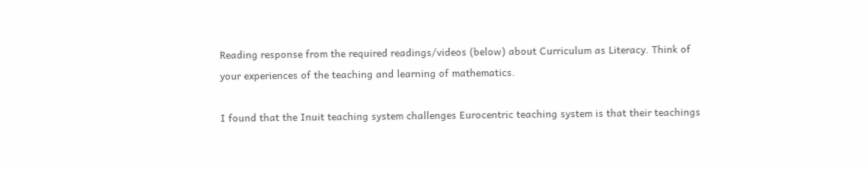Reading response from the required readings/videos (below) about Curriculum as Literacy. Think of your experiences of the teaching and learning of mathematics.

I found that the Inuit teaching system challenges Eurocentric teaching system is that their teachings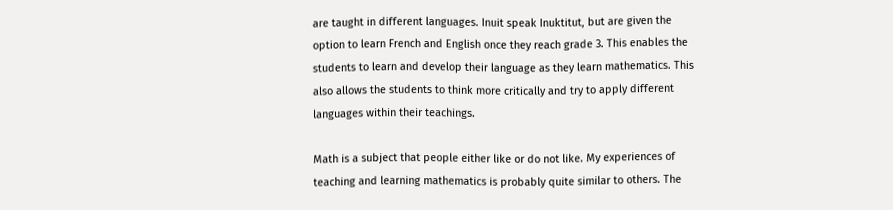are taught in different languages. Inuit speak Inuktitut, but are given the option to learn French and English once they reach grade 3. This enables the students to learn and develop their language as they learn mathematics. This also allows the students to think more critically and try to apply different languages within their teachings.

Math is a subject that people either like or do not like. My experiences of teaching and learning mathematics is probably quite similar to others. The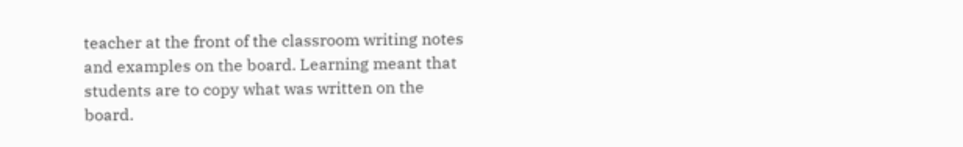teacher at the front of the classroom writing notes and examples on the board. Learning meant that students are to copy what was written on the board.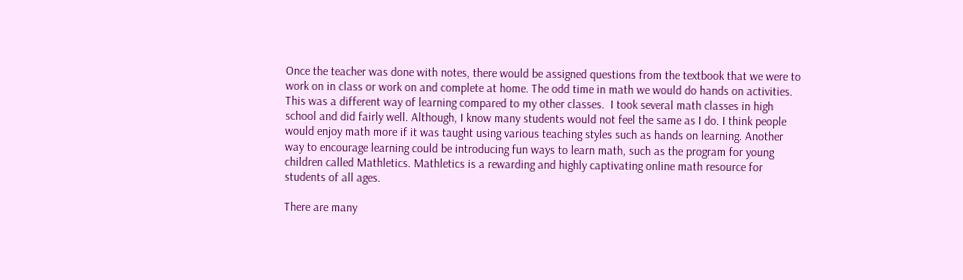Once the teacher was done with notes, there would be assigned questions from the textbook that we were to work on in class or work on and complete at home. The odd time in math we would do hands on activities. This was a different way of learning compared to my other classes.  I took several math classes in high school and did fairly well. Although, I know many students would not feel the same as I do. I think people would enjoy math more if it was taught using various teaching styles such as hands on learning. Another way to encourage learning could be introducing fun ways to learn math, such as the program for young children called Mathletics. Mathletics is a rewarding and highly captivating online math resource for students of all ages.

There are many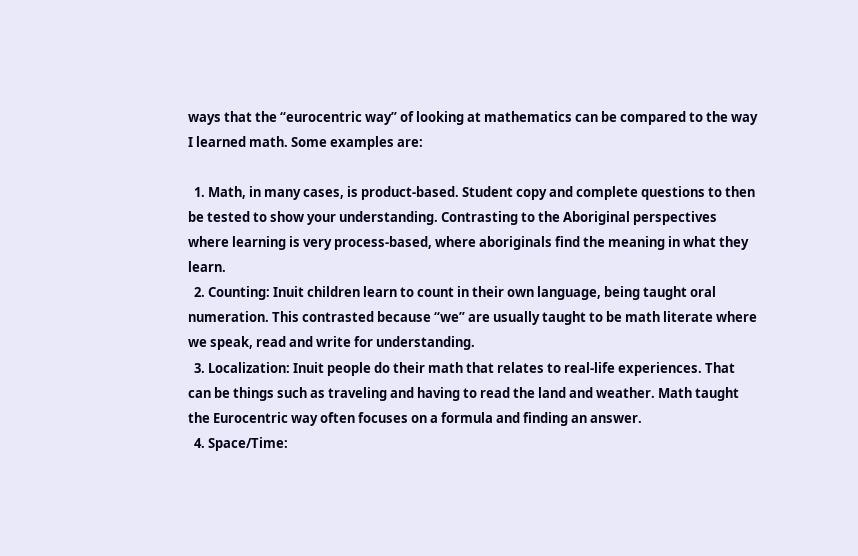ways that the “eurocentric way” of looking at mathematics can be compared to the way I learned math. Some examples are:

  1. Math, in many cases, is product-based. Student copy and complete questions to then be tested to show your understanding. Contrasting to the Aboriginal perspectives where learning is very process-based, where aboriginals find the meaning in what they learn.
  2. Counting: Inuit children learn to count in their own language, being taught oral numeration. This contrasted because “we” are usually taught to be math literate where we speak, read and write for understanding.
  3. Localization: Inuit people do their math that relates to real-life experiences. That can be things such as traveling and having to read the land and weather. Math taught the Eurocentric way often focuses on a formula and finding an answer.
  4. Space/Time: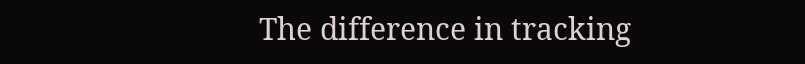The difference in tracking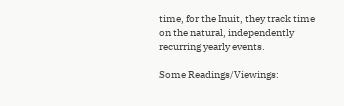time, for the Inuit, they track time on the natural, independently recurring yearly events.

Some Readings/Viewings: